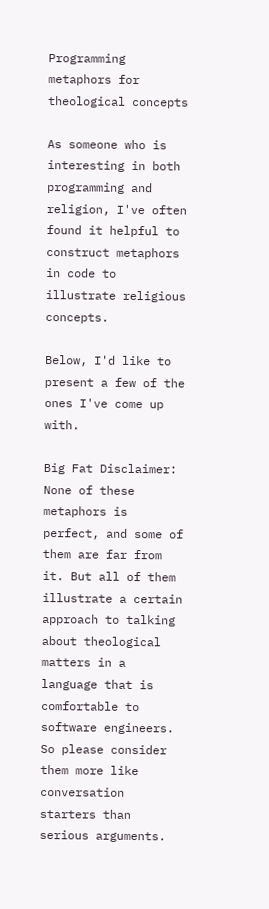Programming metaphors for theological concepts

As someone who is interesting in both programming and religion, I've often found it helpful to construct metaphors in code to illustrate religious concepts.

Below, I'd like to present a few of the ones I've come up with.

Big Fat Disclaimer: None of these metaphors is perfect, and some of them are far from it. But all of them illustrate a certain approach to talking about theological matters in a language that is comfortable to software engineers. So please consider them more like conversation starters than serious arguments.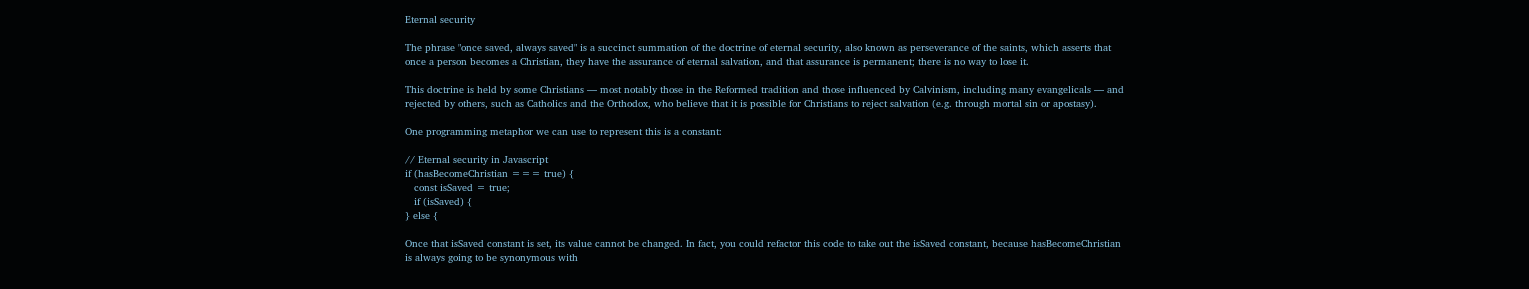Eternal security

The phrase "once saved, always saved" is a succinct summation of the doctrine of eternal security, also known as perseverance of the saints, which asserts that once a person becomes a Christian, they have the assurance of eternal salvation, and that assurance is permanent; there is no way to lose it.

This doctrine is held by some Christians — most notably those in the Reformed tradition and those influenced by Calvinism, including many evangelicals — and rejected by others, such as Catholics and the Orthodox, who believe that it is possible for Christians to reject salvation (e.g. through mortal sin or apostasy).

One programming metaphor we can use to represent this is a constant:

// Eternal security in Javascript
if (hasBecomeChristian === true) {
   const isSaved = true;
   if (isSaved) {
} else {

Once that isSaved constant is set, its value cannot be changed. In fact, you could refactor this code to take out the isSaved constant, because hasBecomeChristian is always going to be synonymous with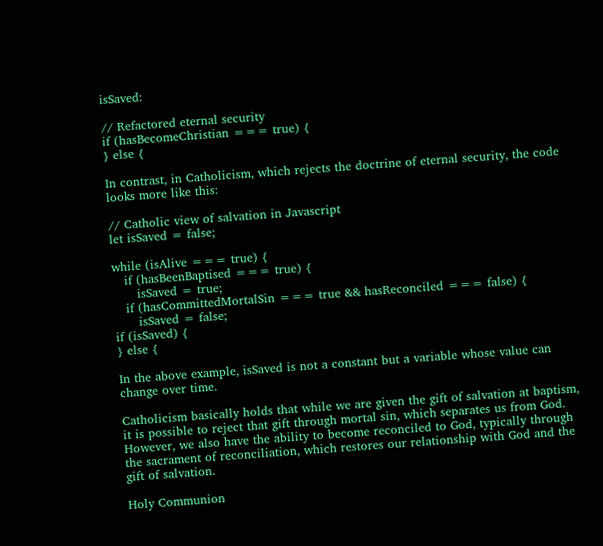isSaved:

// Refactored eternal security
if (hasBecomeChristian === true) {
} else {

In contrast, in Catholicism, which rejects the doctrine of eternal security, the code looks more like this:

// Catholic view of salvation in Javascript
let isSaved = false;

while (isAlive === true) {
   if (hasBeenBaptised === true) {
      isSaved = true;
   if (hasCommittedMortalSin === true && hasReconciled === false) {
      isSaved = false;
if (isSaved) {
} else {

In the above example, isSaved is not a constant but a variable whose value can change over time.

Catholicism basically holds that while we are given the gift of salvation at baptism, it is possible to reject that gift through mortal sin, which separates us from God. However, we also have the ability to become reconciled to God, typically through the sacrament of reconciliation, which restores our relationship with God and the gift of salvation.

Holy Communion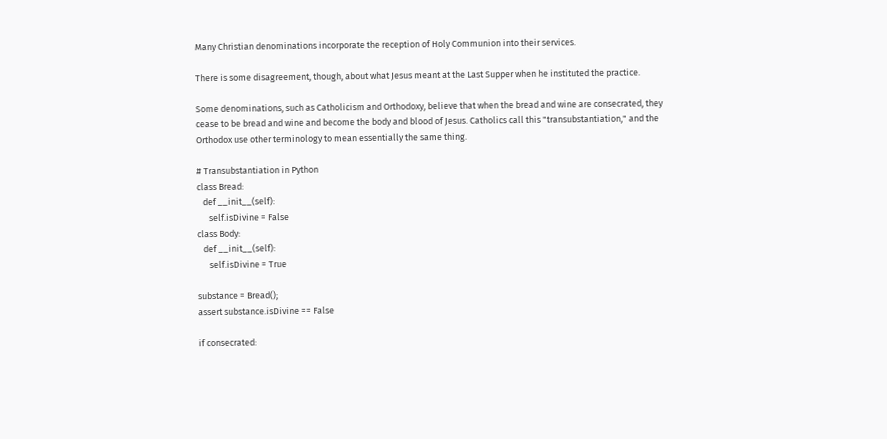Many Christian denominations incorporate the reception of Holy Communion into their services.

There is some disagreement, though, about what Jesus meant at the Last Supper when he instituted the practice.

Some denominations, such as Catholicism and Orthodoxy, believe that when the bread and wine are consecrated, they cease to be bread and wine and become the body and blood of Jesus. Catholics call this "transubstantiation," and the Orthodox use other terminology to mean essentially the same thing.

# Transubstantiation in Python
class Bread:
   def __init__(self):
      self.isDivine = False
class Body:
   def __init__(self):
      self.isDivine = True

substance = Bread();
assert substance.isDivine == False

if consecrated: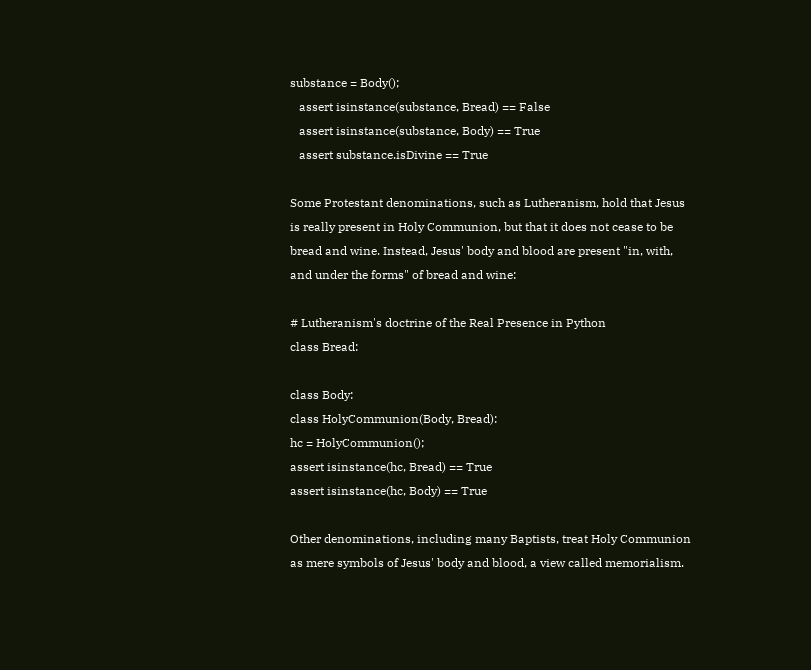substance = Body();
   assert isinstance(substance, Bread) == False
   assert isinstance(substance, Body) == True
   assert substance.isDivine == True

Some Protestant denominations, such as Lutheranism, hold that Jesus is really present in Holy Communion, but that it does not cease to be bread and wine. Instead, Jesus' body and blood are present "in, with, and under the forms" of bread and wine:

# Lutheranism's doctrine of the Real Presence in Python
class Bread:

class Body:
class HolyCommunion(Body, Bread):
hc = HolyCommunion();
assert isinstance(hc, Bread) == True
assert isinstance(hc, Body) == True

Other denominations, including many Baptists, treat Holy Communion as mere symbols of Jesus' body and blood, a view called memorialism.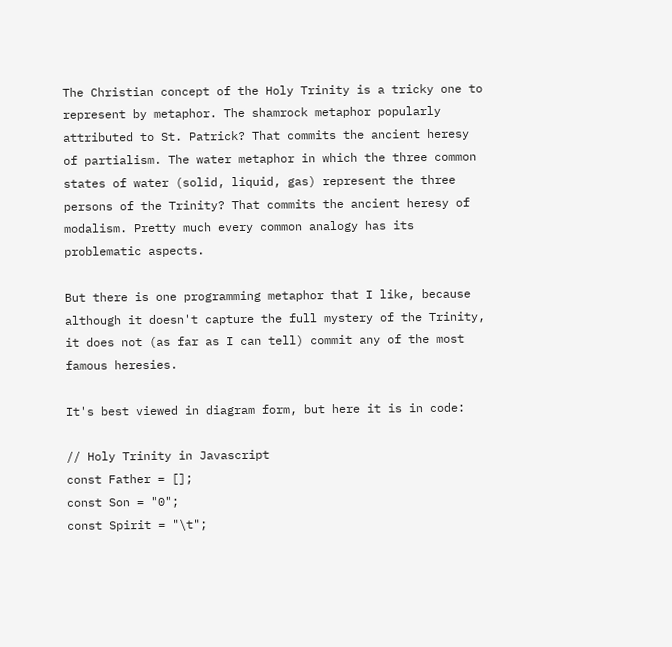The Christian concept of the Holy Trinity is a tricky one to represent by metaphor. The shamrock metaphor popularly attributed to St. Patrick? That commits the ancient heresy of partialism. The water metaphor in which the three common states of water (solid, liquid, gas) represent the three persons of the Trinity? That commits the ancient heresy of modalism. Pretty much every common analogy has its problematic aspects.

But there is one programming metaphor that I like, because although it doesn't capture the full mystery of the Trinity, it does not (as far as I can tell) commit any of the most famous heresies.

It's best viewed in diagram form, but here it is in code:

// Holy Trinity in Javascript
const Father = [];
const Son = "0";
const Spirit = "\t";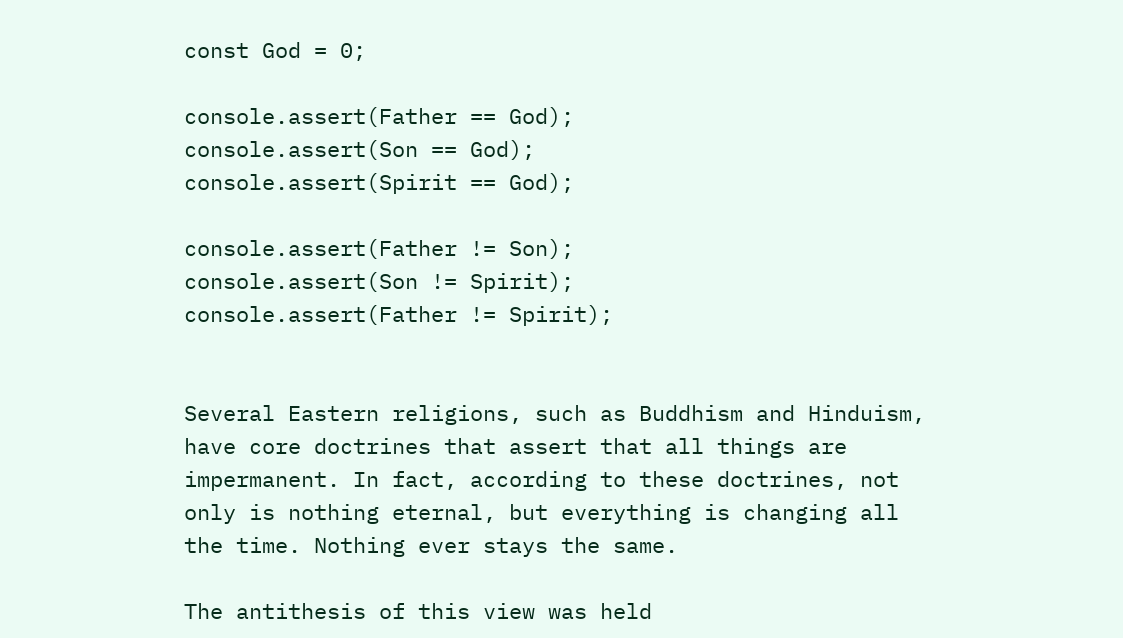const God = 0;

console.assert(Father == God);
console.assert(Son == God);
console.assert(Spirit == God);

console.assert(Father != Son);
console.assert(Son != Spirit);
console.assert(Father != Spirit);


Several Eastern religions, such as Buddhism and Hinduism, have core doctrines that assert that all things are impermanent. In fact, according to these doctrines, not only is nothing eternal, but everything is changing all the time. Nothing ever stays the same.

The antithesis of this view was held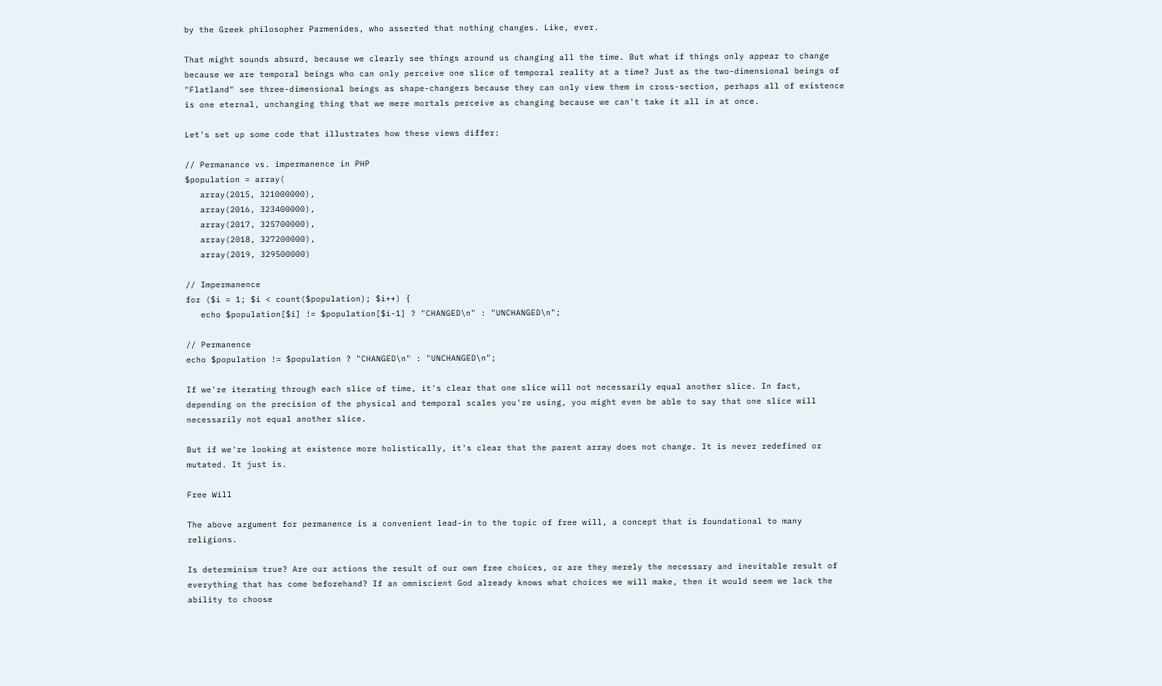by the Greek philosopher Parmenides, who asserted that nothing changes. Like, ever.

That might sounds absurd, because we clearly see things around us changing all the time. But what if things only appear to change because we are temporal beings who can only perceive one slice of temporal reality at a time? Just as the two-dimensional beings of "Flatland" see three-dimensional beings as shape-changers because they can only view them in cross-section, perhaps all of existence is one eternal, unchanging thing that we mere mortals perceive as changing because we can't take it all in at once.

Let's set up some code that illustrates how these views differ:

// Permanance vs. impermanence in PHP
$population = array(
   array(2015, 321000000),
   array(2016, 323400000),
   array(2017, 325700000),
   array(2018, 327200000),
   array(2019, 329500000)

// Impermanence
for ($i = 1; $i < count($population); $i++) {
   echo $population[$i] != $population[$i-1] ? "CHANGED\n" : "UNCHANGED\n";

// Permanence
echo $population != $population ? "CHANGED\n" : "UNCHANGED\n";

If we're iterating through each slice of time, it's clear that one slice will not necessarily equal another slice. In fact, depending on the precision of the physical and temporal scales you're using, you might even be able to say that one slice will necessarily not equal another slice.

But if we're looking at existence more holistically, it's clear that the parent array does not change. It is never redefined or mutated. It just is.

Free Will

The above argument for permanence is a convenient lead-in to the topic of free will, a concept that is foundational to many religions.

Is determinism true? Are our actions the result of our own free choices, or are they merely the necessary and inevitable result of everything that has come beforehand? If an omniscient God already knows what choices we will make, then it would seem we lack the ability to choose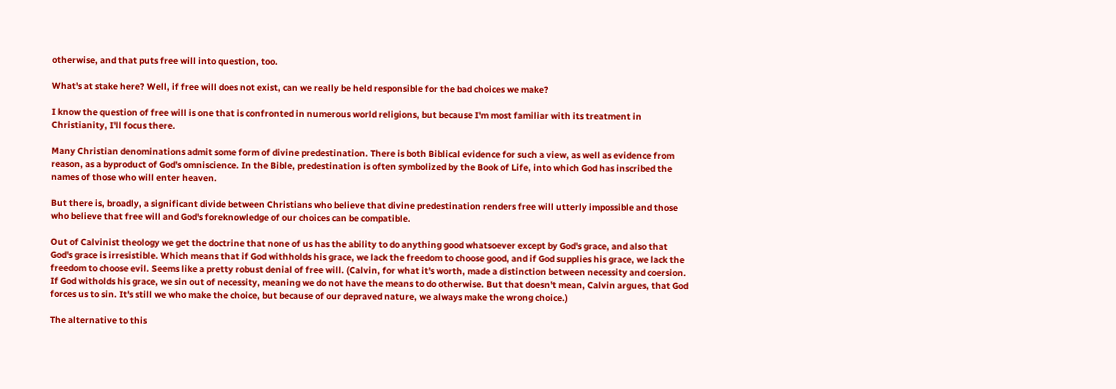otherwise, and that puts free will into question, too.

What's at stake here? Well, if free will does not exist, can we really be held responsible for the bad choices we make?

I know the question of free will is one that is confronted in numerous world religions, but because I'm most familiar with its treatment in Christianity, I'll focus there.

Many Christian denominations admit some form of divine predestination. There is both Biblical evidence for such a view, as well as evidence from reason, as a byproduct of God's omniscience. In the Bible, predestination is often symbolized by the Book of Life, into which God has inscribed the names of those who will enter heaven.

But there is, broadly, a significant divide between Christians who believe that divine predestination renders free will utterly impossible and those who believe that free will and God's foreknowledge of our choices can be compatible.

Out of Calvinist theology we get the doctrine that none of us has the ability to do anything good whatsoever except by God's grace, and also that God's grace is irresistible. Which means that if God withholds his grace, we lack the freedom to choose good, and if God supplies his grace, we lack the freedom to choose evil. Seems like a pretty robust denial of free will. (Calvin, for what it's worth, made a distinction between necessity and coersion. If God witholds his grace, we sin out of necessity, meaning we do not have the means to do otherwise. But that doesn't mean, Calvin argues, that God forces us to sin. It's still we who make the choice, but because of our depraved nature, we always make the wrong choice.)

The alternative to this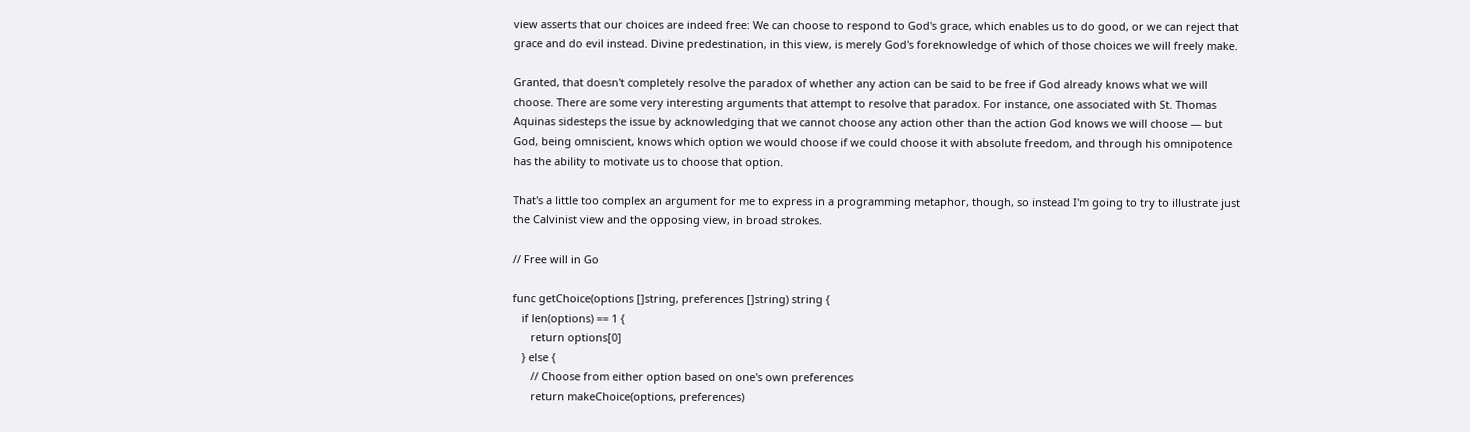view asserts that our choices are indeed free: We can choose to respond to God's grace, which enables us to do good, or we can reject that grace and do evil instead. Divine predestination, in this view, is merely God's foreknowledge of which of those choices we will freely make.

Granted, that doesn't completely resolve the paradox of whether any action can be said to be free if God already knows what we will choose. There are some very interesting arguments that attempt to resolve that paradox. For instance, one associated with St. Thomas Aquinas sidesteps the issue by acknowledging that we cannot choose any action other than the action God knows we will choose — but God, being omniscient, knows which option we would choose if we could choose it with absolute freedom, and through his omnipotence has the ability to motivate us to choose that option.

That's a little too complex an argument for me to express in a programming metaphor, though, so instead I'm going to try to illustrate just the Calvinist view and the opposing view, in broad strokes.

// Free will in Go

func getChoice(options []string, preferences []string) string {
   if len(options) == 1 {
      return options[0]
   } else {
      // Choose from either option based on one's own preferences
      return makeChoice(options, preferences)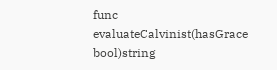func evaluateCalvinist(hasGrace bool)string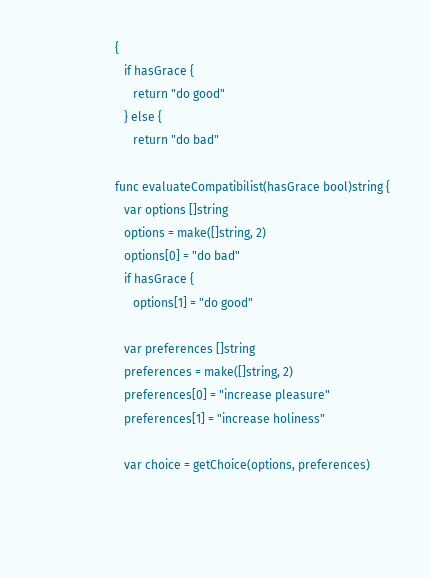{
   if hasGrace {
      return "do good"
   } else {
      return "do bad"

func evaluateCompatibilist(hasGrace bool)string {
   var options []string
   options = make([]string, 2)
   options[0] = "do bad"
   if hasGrace {
      options[1] = "do good"

   var preferences []string
   preferences = make([]string, 2)
   preferences[0] = "increase pleasure"
   preferences[1] = "increase holiness"

   var choice = getChoice(options, preferences)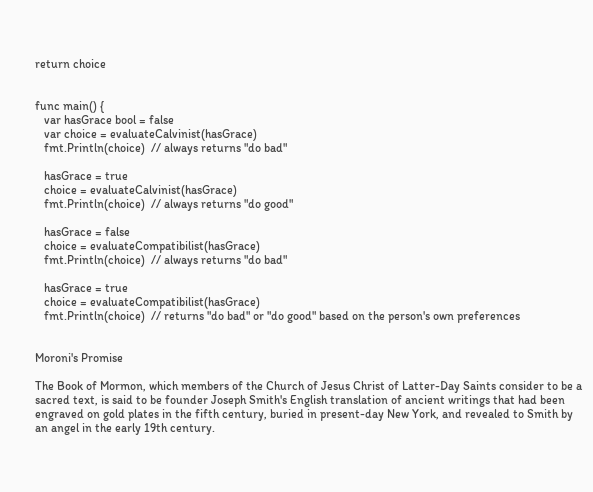return choice


func main() {
   var hasGrace bool = false
   var choice = evaluateCalvinist(hasGrace)
   fmt.Println(choice)  // always returns "do bad"

   hasGrace = true
   choice = evaluateCalvinist(hasGrace)
   fmt.Println(choice)  // always returns "do good"

   hasGrace = false
   choice = evaluateCompatibilist(hasGrace)
   fmt.Println(choice)  // always returns "do bad"

   hasGrace = true
   choice = evaluateCompatibilist(hasGrace)
   fmt.Println(choice)  // returns "do bad" or "do good" based on the person's own preferences


Moroni's Promise

The Book of Mormon, which members of the Church of Jesus Christ of Latter-Day Saints consider to be a sacred text, is said to be founder Joseph Smith's English translation of ancient writings that had been engraved on gold plates in the fifth century, buried in present-day New York, and revealed to Smith by an angel in the early 19th century.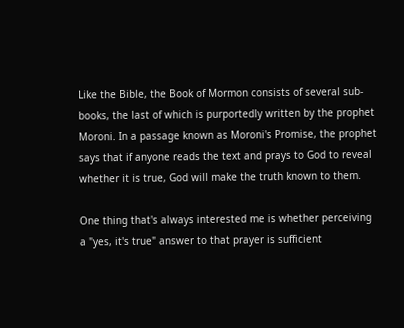Like the Bible, the Book of Mormon consists of several sub-books, the last of which is purportedly written by the prophet Moroni. In a passage known as Moroni's Promise, the prophet says that if anyone reads the text and prays to God to reveal whether it is true, God will make the truth known to them.

One thing that's always interested me is whether perceiving a "yes, it's true" answer to that prayer is sufficient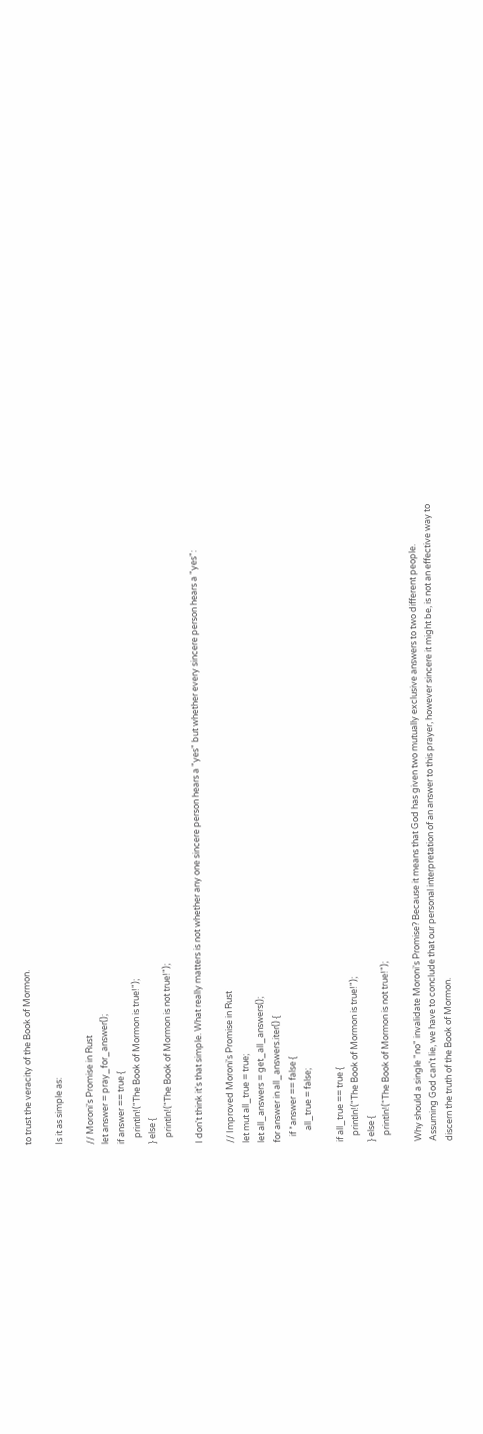to trust the veracity of the Book of Mormon.

Is it as simple as:

// Moroni's Promise in Rust
let answer = pray_for_answer();
if answer == true {
   println!("The Book of Mormon is true!");
} else {
   println!("The Book of Mormon is not true!");

I don't think it's that simple. What really matters is not whether any one sincere person hears a "yes" but whether every sincere person hears a "yes":

// Improved Moroni's Promise in Rust
let mut all_true = true;
let all_answers = get_all_answers();
for answer in all_answers.iter() {
   if *answer == false {
      all_true = false;

if all_true == true {
   println!("The Book of Mormon is true!");
} else {
   println!("The Book of Mormon is not true!");

Why should a single "no" invalidate Moroni's Promise? Because it means that God has given two mutually exclusive answers to two different people. Assuming God can't lie, we have to conclude that our personal interpretation of an answer to this prayer, however sincere it might be, is not an effective way to discern the truth of the Book of Mormon.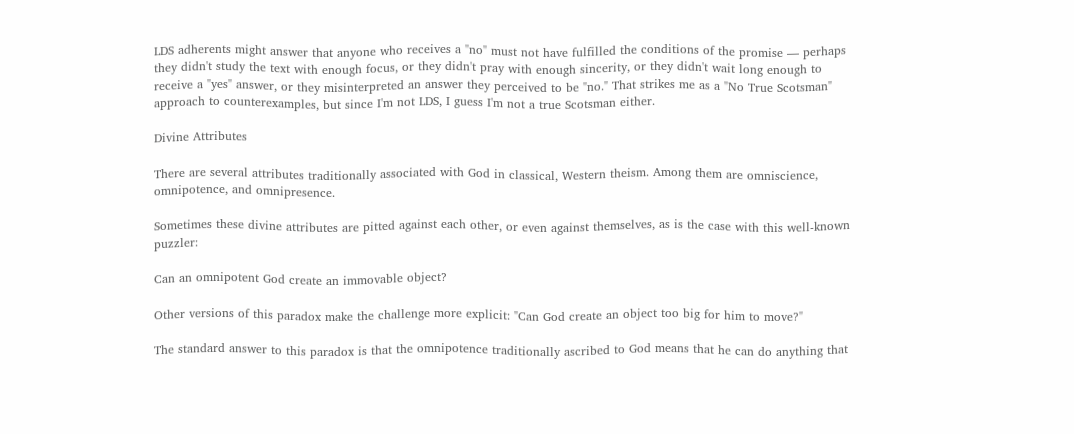LDS adherents might answer that anyone who receives a "no" must not have fulfilled the conditions of the promise — perhaps they didn't study the text with enough focus, or they didn't pray with enough sincerity, or they didn't wait long enough to receive a "yes" answer, or they misinterpreted an answer they perceived to be "no." That strikes me as a "No True Scotsman" approach to counterexamples, but since I'm not LDS, I guess I'm not a true Scotsman either.

Divine Attributes

There are several attributes traditionally associated with God in classical, Western theism. Among them are omniscience, omnipotence, and omnipresence.

Sometimes these divine attributes are pitted against each other, or even against themselves, as is the case with this well-known puzzler:

Can an omnipotent God create an immovable object?

Other versions of this paradox make the challenge more explicit: "Can God create an object too big for him to move?"

The standard answer to this paradox is that the omnipotence traditionally ascribed to God means that he can do anything that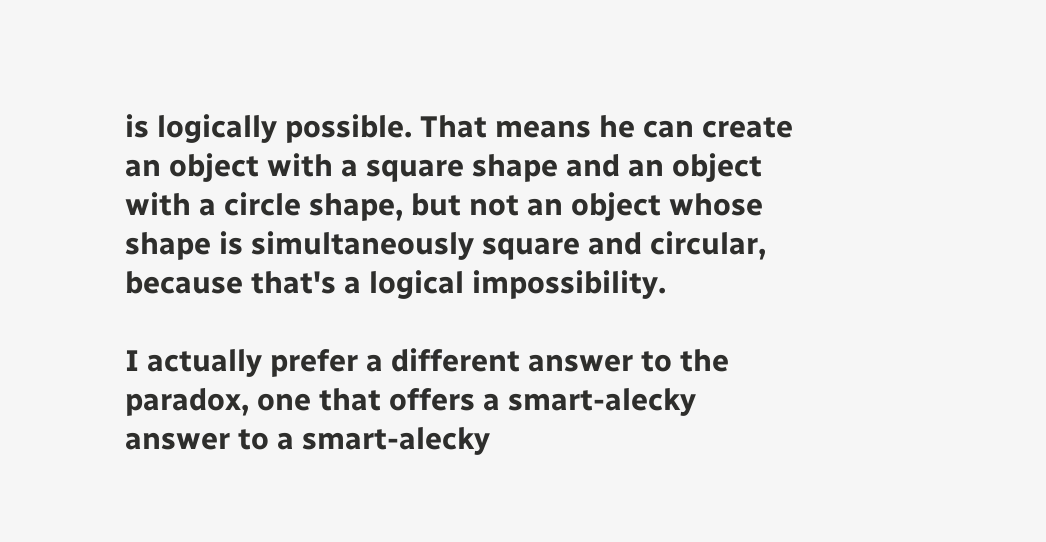is logically possible. That means he can create an object with a square shape and an object with a circle shape, but not an object whose shape is simultaneously square and circular, because that's a logical impossibility.

I actually prefer a different answer to the paradox, one that offers a smart-alecky answer to a smart-alecky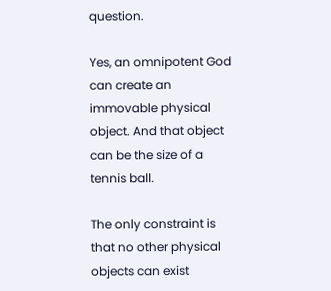question.

Yes, an omnipotent God can create an immovable physical object. And that object can be the size of a tennis ball.

The only constraint is that no other physical objects can exist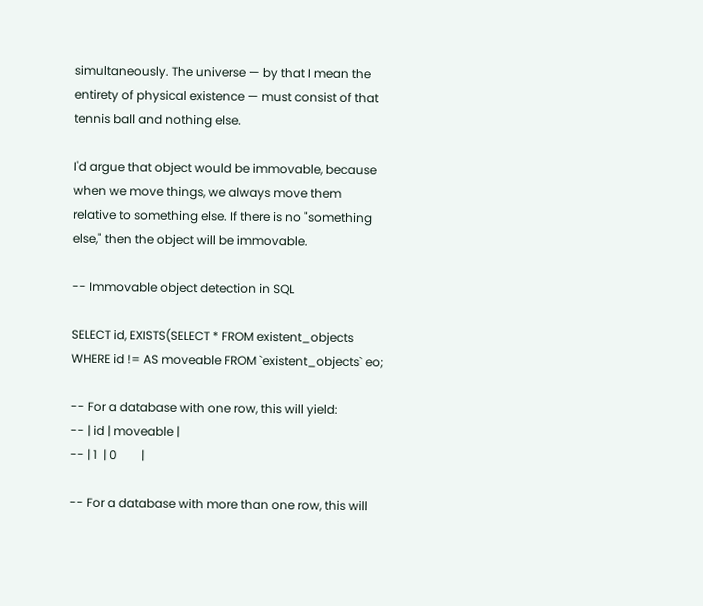simultaneously. The universe — by that I mean the entirety of physical existence — must consist of that tennis ball and nothing else.

I'd argue that object would be immovable, because when we move things, we always move them relative to something else. If there is no "something else," then the object will be immovable.

-- Immovable object detection in SQL

SELECT id, EXISTS(SELECT * FROM existent_objects WHERE id != AS moveable FROM `existent_objects` eo;

-- For a database with one row, this will yield:
-- | id | moveable |
-- | 1  | 0        |

-- For a database with more than one row, this will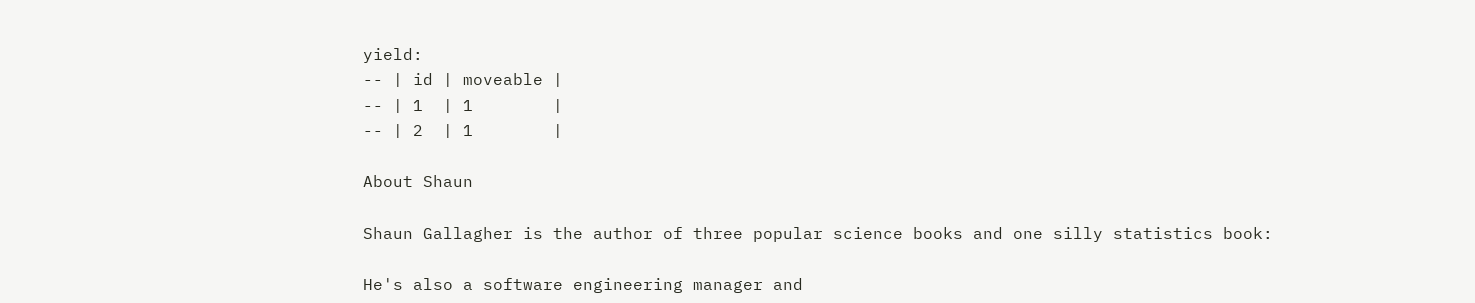yield:
-- | id | moveable |
-- | 1  | 1        |
-- | 2  | 1        |

About Shaun

Shaun Gallagher is the author of three popular science books and one silly statistics book:

He's also a software engineering manager and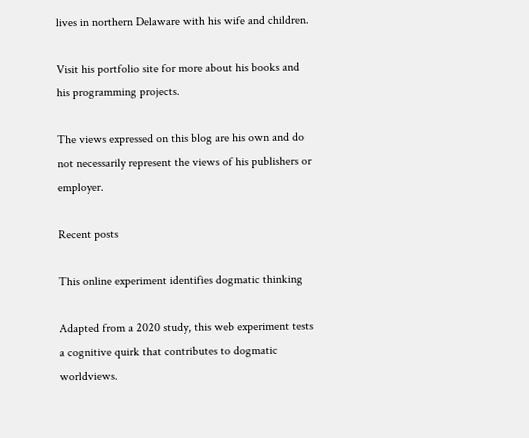lives in northern Delaware with his wife and children.

Visit his portfolio site for more about his books and his programming projects.

The views expressed on this blog are his own and do not necessarily represent the views of his publishers or employer.

Recent posts

This online experiment identifies dogmatic thinking

Adapted from a 2020 study, this web experiment tests a cognitive quirk that contributes to dogmatic worldviews.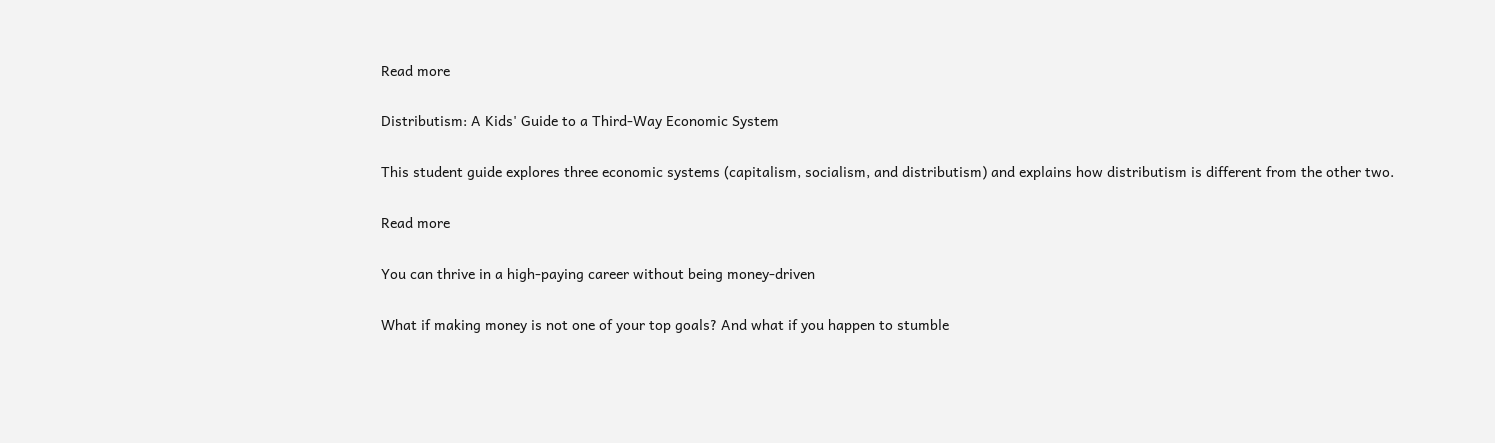Read more

Distributism: A Kids' Guide to a Third-Way Economic System

This student guide explores three economic systems (capitalism, socialism, and distributism) and explains how distributism is different from the other two.

Read more

You can thrive in a high-paying career without being money-driven

What if making money is not one of your top goals? And what if you happen to stumble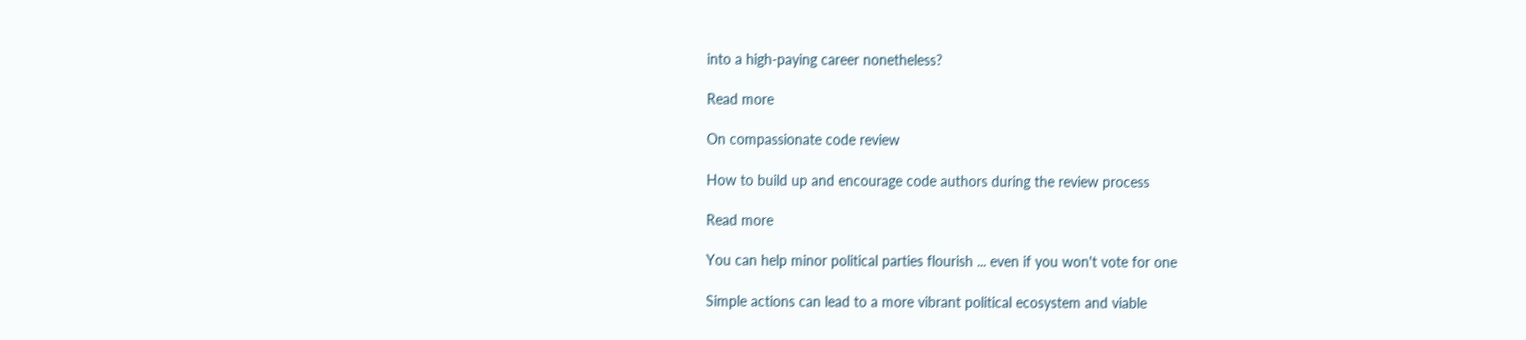into a high-paying career nonetheless?

Read more

On compassionate code review

How to build up and encourage code authors during the review process

Read more

You can help minor political parties flourish ... even if you won't vote for one

Simple actions can lead to a more vibrant political ecosystem and viable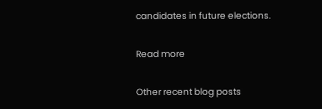candidates in future elections.

Read more

Other recent blog posts